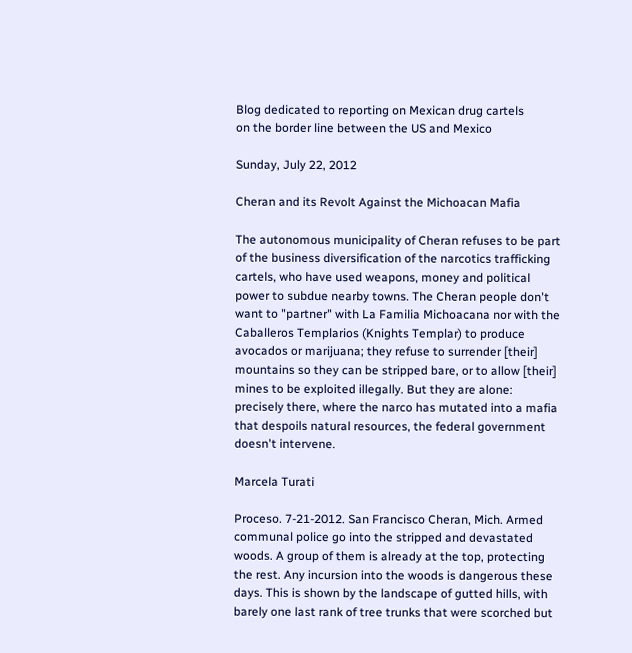Blog dedicated to reporting on Mexican drug cartels
on the border line between the US and Mexico

Sunday, July 22, 2012

Cheran and its Revolt Against the Michoacan Mafia

The autonomous municipality of Cheran refuses to be part of the business diversification of the narcotics trafficking cartels, who have used weapons, money and political power to subdue nearby towns. The Cheran people don't want to "partner" with La Familia Michoacana nor with the Caballeros Templarios (Knights Templar) to produce avocados or marijuana; they refuse to surrender [their] mountains so they can be stripped bare, or to allow [their] mines to be exploited illegally. But they are alone: precisely there, where the narco has mutated into a mafia that despoils natural resources, the federal government doesn't intervene.

Marcela Turati

Proceso. 7-21-2012. San Francisco Cheran, Mich. Armed communal police go into the stripped and devastated woods. A group of them is already at the top, protecting the rest. Any incursion into the woods is dangerous these days. This is shown by the landscape of gutted hills, with barely one last rank of tree trunks that were scorched but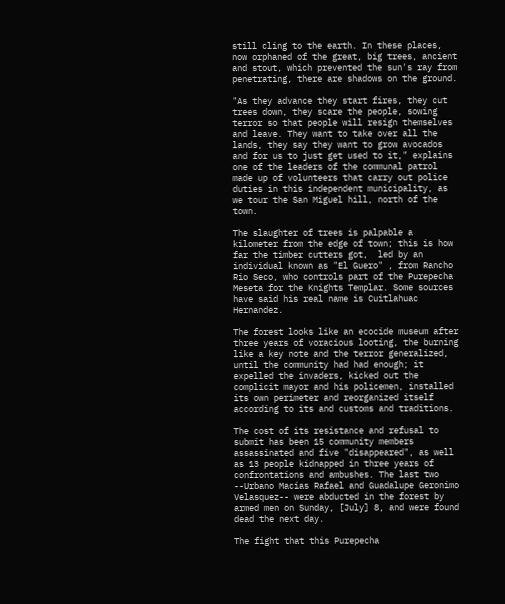still cling to the earth. In these places, now orphaned of the great, big trees, ancient and stout, which prevented the sun's ray from penetrating, there are shadows on the ground.

"As they advance they start fires, they cut trees down, they scare the people, sowing terror so that people will resign themselves and leave. They want to take over all the lands, they say they want to grow avocados and for us to just get used to it," explains one of the leaders of the communal patrol made up of volunteers that carry out police duties in this independent municipality, as we tour the San Miguel hill, north of the town.

The slaughter of trees is palpable a kilometer from the edge of town; this is how far the timber cutters got,  led by an individual known as "El Guero" , from Rancho Rio Seco, who controls part of the Purepecha Meseta for the Knights Templar. Some sources have said his real name is Cuitlahuac Hernandez.

The forest looks like an ecocide museum after three years of voracious looting, the burning like a key note and the terror generalized, until the community had had enough; it expelled the invaders, kicked out the complicit mayor and his policemen, installed its own perimeter and reorganized itself according to its and customs and traditions.

The cost of its resistance and refusal to submit has been 15 community members assassinated and five "disappeared", as well as 13 people kidnapped in three years of confrontations and ambushes. The last two --Urbano Macias Rafael and Guadalupe Geronimo Velasquez-- were abducted in the forest by armed men on Sunday, [July] 8, and were found dead the next day.

The fight that this Purepecha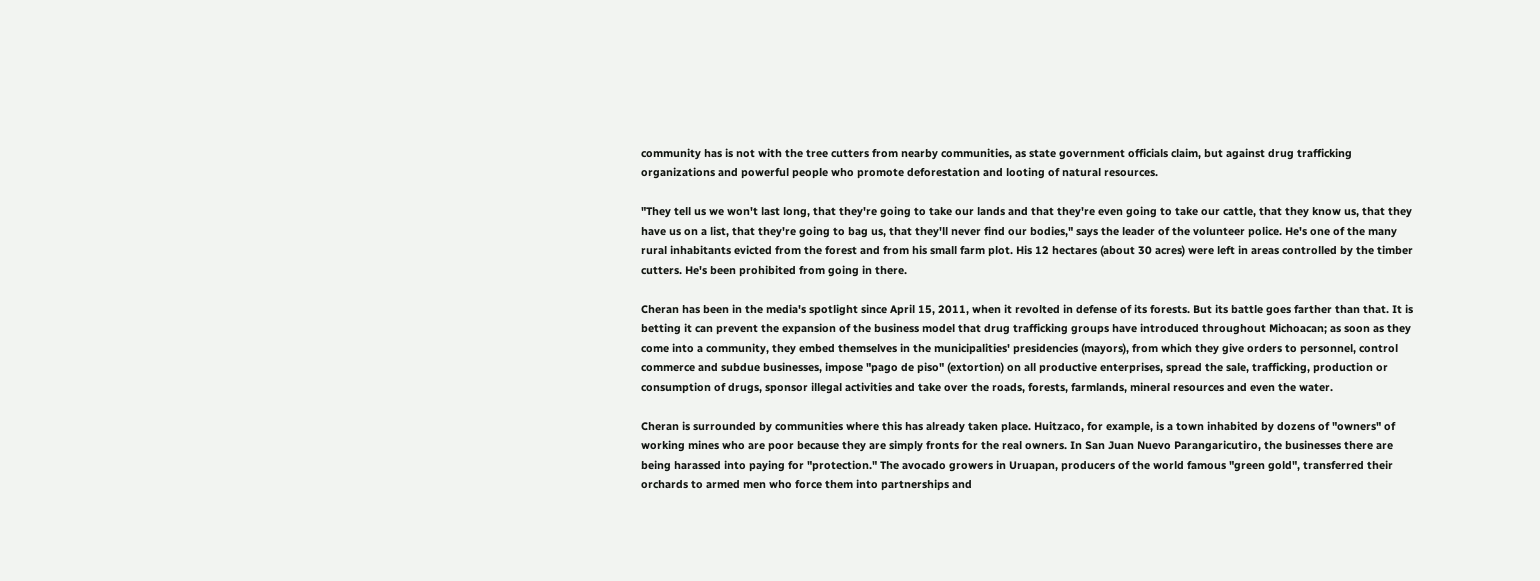community has is not with the tree cutters from nearby communities, as state government officials claim, but against drug trafficking organizations and powerful people who promote deforestation and looting of natural resources.

"They tell us we won't last long, that they're going to take our lands and that they're even going to take our cattle, that they know us, that they have us on a list, that they're going to bag us, that they'll never find our bodies," says the leader of the volunteer police. He's one of the many rural inhabitants evicted from the forest and from his small farm plot. His 12 hectares (about 30 acres) were left in areas controlled by the timber cutters. He's been prohibited from going in there.

Cheran has been in the media's spotlight since April 15, 2011, when it revolted in defense of its forests. But its battle goes farther than that. It is betting it can prevent the expansion of the business model that drug trafficking groups have introduced throughout Michoacan; as soon as they come into a community, they embed themselves in the municipalities' presidencies (mayors), from which they give orders to personnel, control commerce and subdue businesses, impose "pago de piso" (extortion) on all productive enterprises, spread the sale, trafficking, production or consumption of drugs, sponsor illegal activities and take over the roads, forests, farmlands, mineral resources and even the water.

Cheran is surrounded by communities where this has already taken place. Huitzaco, for example, is a town inhabited by dozens of "owners" of working mines who are poor because they are simply fronts for the real owners. In San Juan Nuevo Parangaricutiro, the businesses there are being harassed into paying for "protection." The avocado growers in Uruapan, producers of the world famous "green gold", transferred their orchards to armed men who force them into partnerships and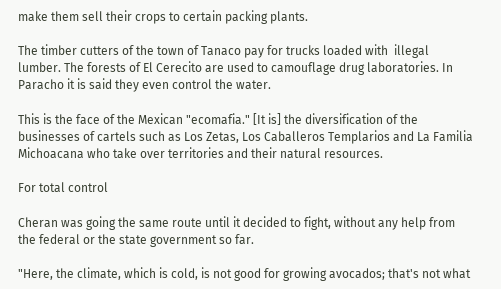make them sell their crops to certain packing plants.

The timber cutters of the town of Tanaco pay for trucks loaded with  illegal lumber. The forests of El Cerecito are used to camouflage drug laboratories. In Paracho it is said they even control the water.

This is the face of the Mexican "ecomafia." [It is] the diversification of the businesses of cartels such as Los Zetas, Los Caballeros Templarios and La Familia Michoacana who take over territories and their natural resources.

For total control

Cheran was going the same route until it decided to fight, without any help from the federal or the state government so far.

"Here, the climate, which is cold, is not good for growing avocados; that's not what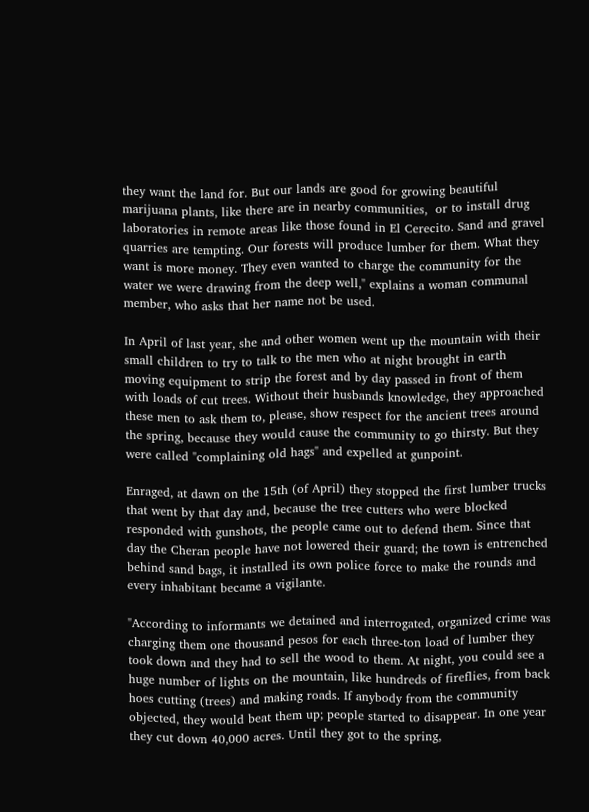they want the land for. But our lands are good for growing beautiful marijuana plants, like there are in nearby communities,  or to install drug laboratories in remote areas like those found in El Cerecito. Sand and gravel quarries are tempting. Our forests will produce lumber for them. What they want is more money. They even wanted to charge the community for the water we were drawing from the deep well," explains a woman communal member, who asks that her name not be used.

In April of last year, she and other women went up the mountain with their small children to try to talk to the men who at night brought in earth moving equipment to strip the forest and by day passed in front of them with loads of cut trees. Without their husbands knowledge, they approached these men to ask them to, please, show respect for the ancient trees around the spring, because they would cause the community to go thirsty. But they were called "complaining old hags" and expelled at gunpoint.

Enraged, at dawn on the 15th (of April) they stopped the first lumber trucks that went by that day and, because the tree cutters who were blocked responded with gunshots, the people came out to defend them. Since that day the Cheran people have not lowered their guard; the town is entrenched behind sand bags, it installed its own police force to make the rounds and every inhabitant became a vigilante.

"According to informants we detained and interrogated, organized crime was charging them one thousand pesos for each three-ton load of lumber they took down and they had to sell the wood to them. At night, you could see a huge number of lights on the mountain, like hundreds of fireflies, from back hoes cutting (trees) and making roads. If anybody from the community objected, they would beat them up; people started to disappear. In one year they cut down 40,000 acres. Until they got to the spring,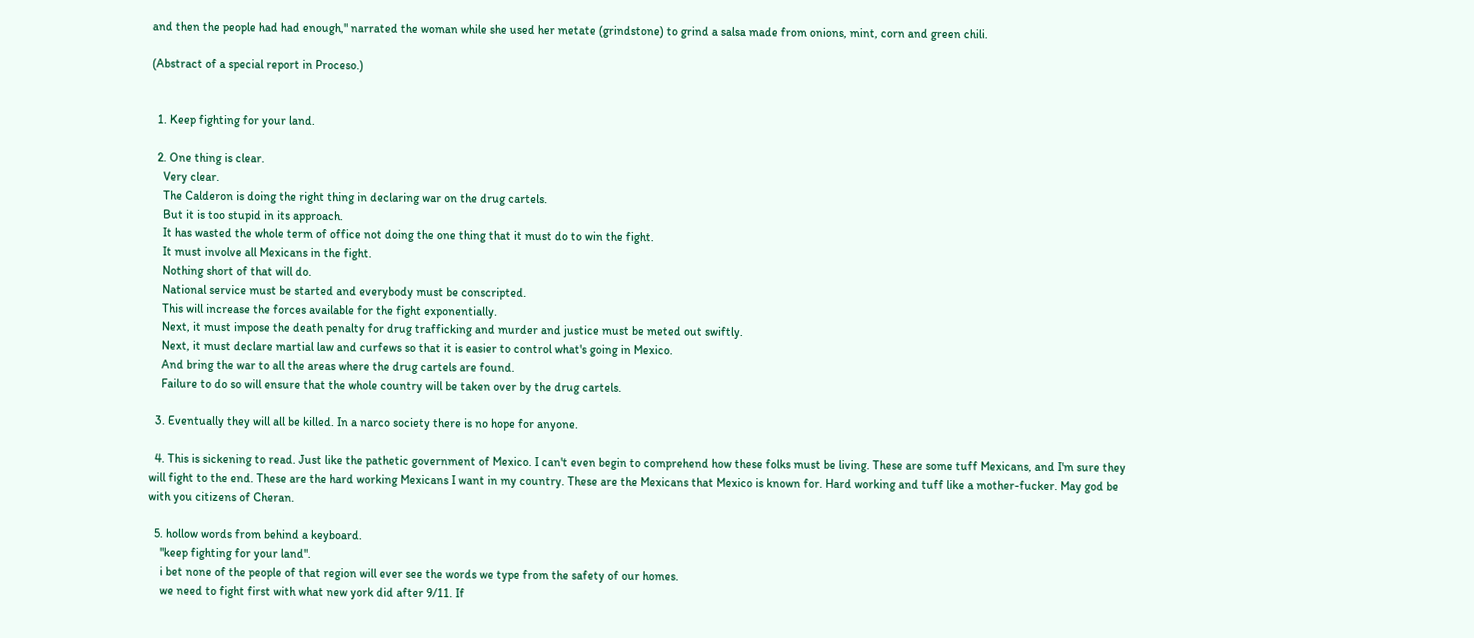and then the people had had enough," narrated the woman while she used her metate (grindstone) to grind a salsa made from onions, mint, corn and green chili.

(Abstract of a special report in Proceso.)


  1. Keep fighting for your land.

  2. One thing is clear.
    Very clear.
    The Calderon is doing the right thing in declaring war on the drug cartels.
    But it is too stupid in its approach.
    It has wasted the whole term of office not doing the one thing that it must do to win the fight.
    It must involve all Mexicans in the fight.
    Nothing short of that will do.
    National service must be started and everybody must be conscripted.
    This will increase the forces available for the fight exponentially.
    Next, it must impose the death penalty for drug trafficking and murder and justice must be meted out swiftly.
    Next, it must declare martial law and curfews so that it is easier to control what's going in Mexico.
    And bring the war to all the areas where the drug cartels are found.
    Failure to do so will ensure that the whole country will be taken over by the drug cartels.

  3. Eventually they will all be killed. In a narco society there is no hope for anyone.

  4. This is sickening to read. Just like the pathetic government of Mexico. I can't even begin to comprehend how these folks must be living. These are some tuff Mexicans, and I'm sure they will fight to the end. These are the hard working Mexicans I want in my country. These are the Mexicans that Mexico is known for. Hard working and tuff like a mother-fucker. May god be with you citizens of Cheran.

  5. hollow words from behind a keyboard.
    "keep fighting for your land".
    i bet none of the people of that region will ever see the words we type from the safety of our homes.
    we need to fight first with what new york did after 9/11. If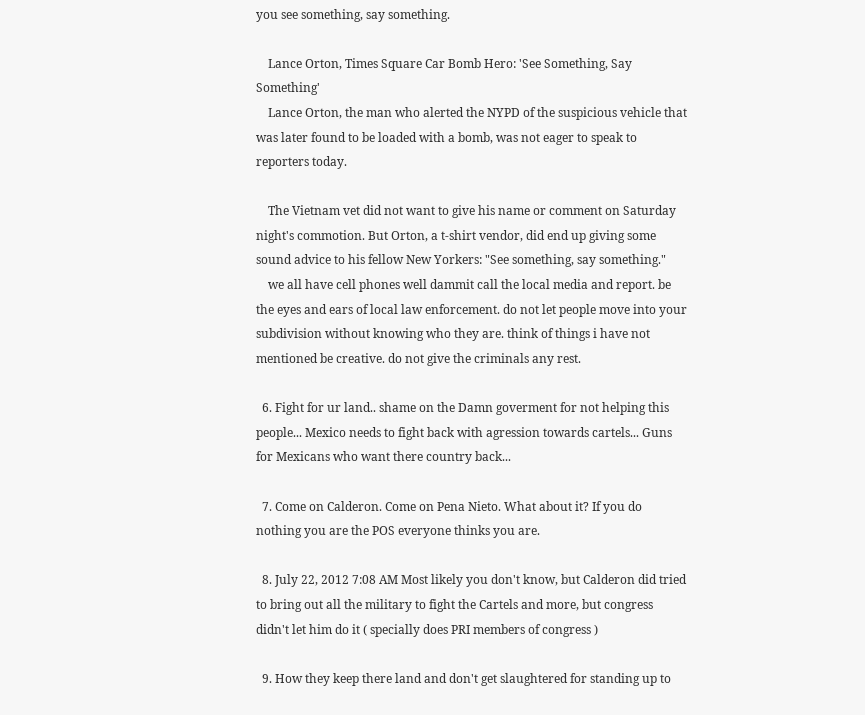you see something, say something.

    Lance Orton, Times Square Car Bomb Hero: 'See Something, Say Something'
    Lance Orton, the man who alerted the NYPD of the suspicious vehicle that was later found to be loaded with a bomb, was not eager to speak to reporters today.

    The Vietnam vet did not want to give his name or comment on Saturday night's commotion. But Orton, a t-shirt vendor, did end up giving some sound advice to his fellow New Yorkers: "See something, say something."
    we all have cell phones well dammit call the local media and report. be the eyes and ears of local law enforcement. do not let people move into your subdivision without knowing who they are. think of things i have not mentioned be creative. do not give the criminals any rest.

  6. Fight for ur land.. shame on the Damn goverment for not helping this people... Mexico needs to fight back with agression towards cartels... Guns for Mexicans who want there country back...

  7. Come on Calderon. Come on Pena Nieto. What about it? If you do nothing you are the POS everyone thinks you are.

  8. July 22, 2012 7:08 AM Most likely you don't know, but Calderon did tried to bring out all the military to fight the Cartels and more, but congress didn't let him do it ( specially does PRI members of congress )

  9. How they keep there land and don't get slaughtered for standing up to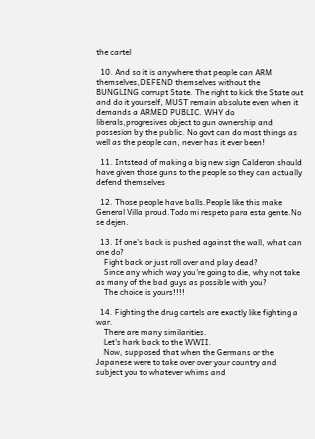the cartel

  10. And so it is anywhere that people can ARM themselves,DEFEND themselves without the BUNGLING corrupt State. The right to kick the State out and do it yourself, MUST remain absolute even when it demands a ARMED PUBLIC. WHY do liberals,progresives object to gun ownership and possesion by the public. No govt can do most things as well as the people can, never has it ever been!

  11. Intstead of making a big new sign Calderon should have given those guns to the people so they can actually defend themselves

  12. Those people have balls.People like this make General Villa proud.Todo mi respeto para esta gente.No se dejen.

  13. If one's back is pushed against the wall, what can one do?
    Fight back or just roll over and play dead?
    Since any which way you're going to die, why not take as many of the bad guys as possible with you?
    The choice is yours!!!!

  14. Fighting the drug cartels are exactly like fighting a war.
    There are many similarities.
    Let's hark back to the WWII.
    Now, supposed that when the Germans or the Japanese were to take over over your country and subject you to whatever whims and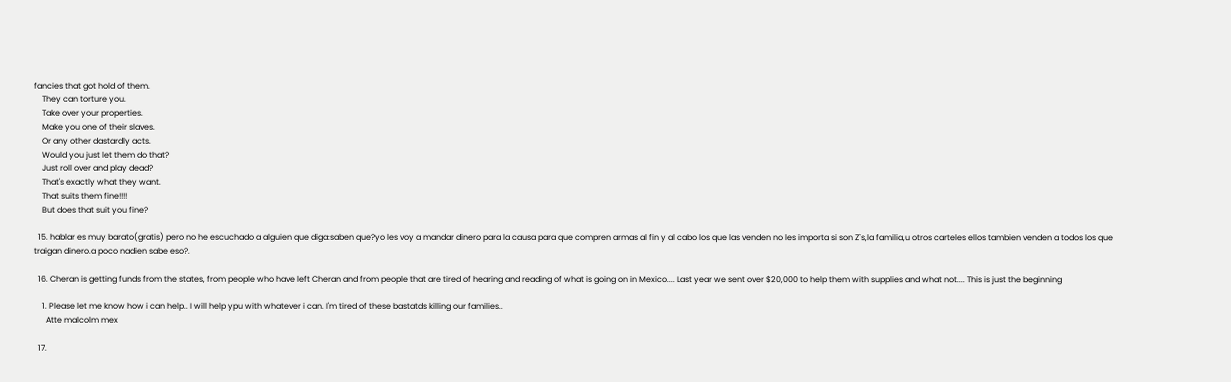fancies that got hold of them.
    They can torture you.
    Take over your properties.
    Make you one of their slaves.
    Or any other dastardly acts.
    Would you just let them do that?
    Just roll over and play dead?
    That's exactly what they want.
    That suits them fine!!!!
    But does that suit you fine?

  15. hablar es muy barato(gratis) pero no he escuchado a alguien que diga:saben que?yo les voy a mandar dinero para la causa para que compren armas al fin y al cabo los que las venden no les importa si son Z`s,la familia,u otros carteles ellos tambien venden a todos los que traigan dinero.a poco nadien sabe eso?.

  16. Cheran is getting funds from the states, from people who have left Cheran and from people that are tired of hearing and reading of what is going on in Mexico.... Last year we sent over $20,000 to help them with supplies and what not.... This is just the beginning

    1. Please let me know how i can help.. I will help ypu with whatever i can. I'm tired of these bastatds killing our families..
      Atte malcolm mex

  17.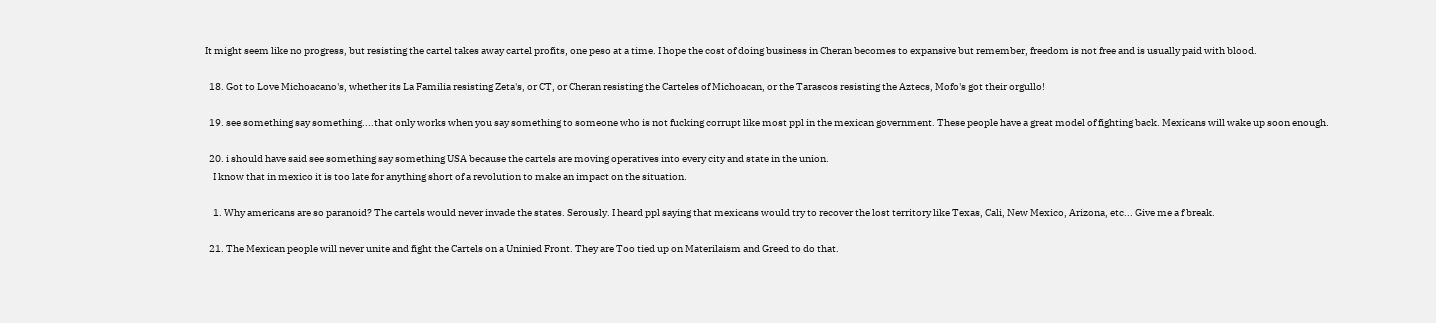It might seem like no progress, but resisting the cartel takes away cartel profits, one peso at a time. I hope the cost of doing business in Cheran becomes to expansive but remember, freedom is not free and is usually paid with blood.

  18. Got to Love Michoacano's, whether its La Familia resisting Zeta's, or CT, or Cheran resisting the Carteles of Michoacan, or the Tarascos resisting the Aztecs, Mofo's got their orgullo!

  19. see something say something....that only works when you say something to someone who is not fucking corrupt like most ppl in the mexican government. These people have a great model of fighting back. Mexicans will wake up soon enough.

  20. i should have said see something say something USA because the cartels are moving operatives into every city and state in the union.
    I know that in mexico it is too late for anything short of a revolution to make an impact on the situation.

    1. Why americans are so paranoid? The cartels would never invade the states. Serously. I heard ppl saying that mexicans would try to recover the lost territory like Texas, Cali, New Mexico, Arizona, etc... Give me a f break.

  21. The Mexican people will never unite and fight the Cartels on a Uninied Front. They are Too tied up on Materilaism and Greed to do that.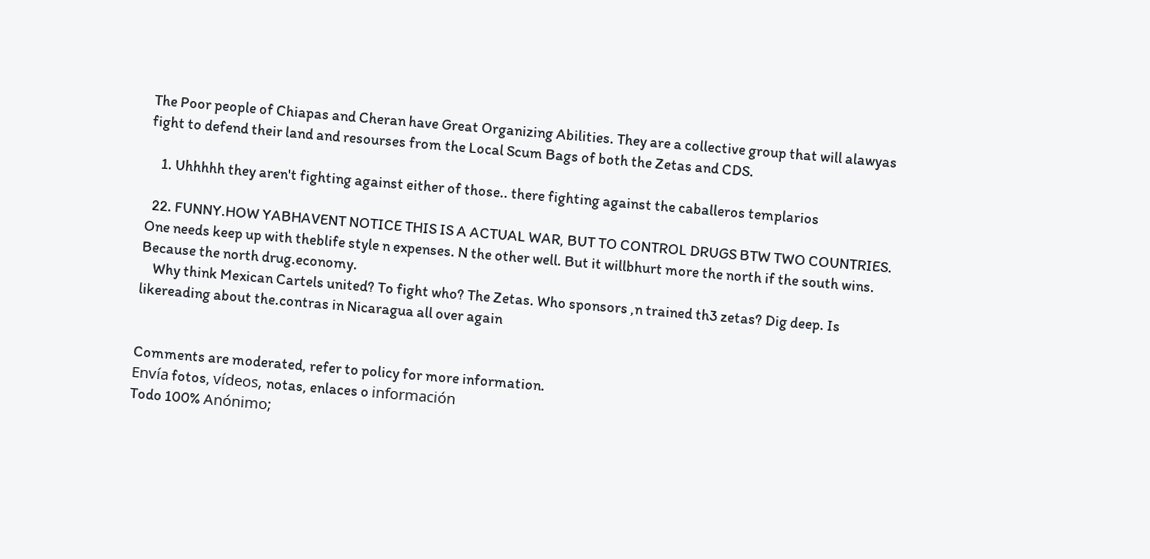The Poor people of Chiapas and Cheran have Great Organizing Abilities. They are a collective group that will alawyas fight to defend their land and resourses from the Local Scum Bags of both the Zetas and CDS.

    1. Uhhhhh they aren't fighting against either of those.. there fighting against the caballeros templarios

  22. FUNNY.HOW YABHAVENT NOTICE THIS IS A ACTUAL WAR, BUT TO CONTROL DRUGS BTW TWO COUNTRIES. One needs keep up with theblife style n expenses. N the other well. But it willbhurt more the north if the south wins. Because the north drug.economy.
    Why think Mexican Cartels united? To fight who? The Zetas. Who sponsors ,n trained th3 zetas? Dig deep. Is likereading about the.contras in Nicaragua all over again


Comments are moderated, refer to policy for more information.
Envía fotos, vídeos, notas, enlaces o información
Todo 100% Anónimo;